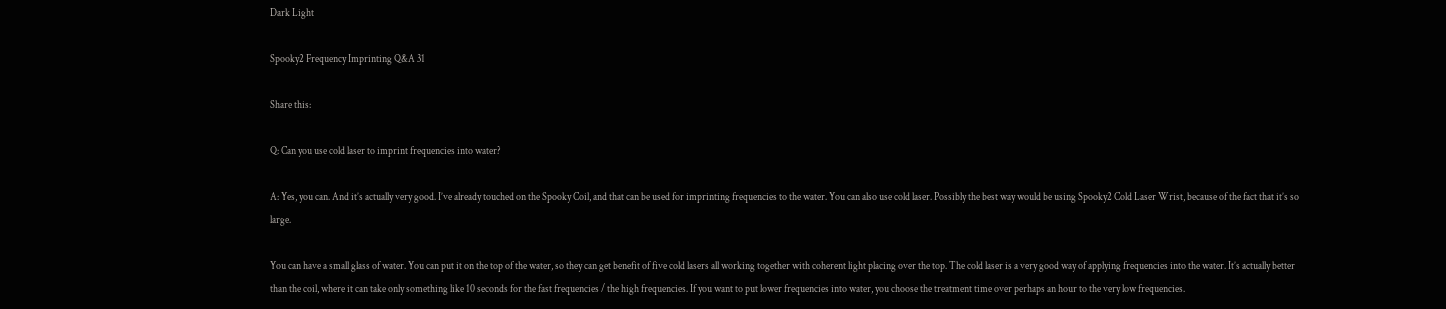Dark Light

Spooky2 Frequency Imprinting Q&A 31

Share this:

Q: Can you use cold laser to imprint frequencies into water?

A: Yes, you can. And it’s actually very good. I’ve already touched on the Spooky Coil, and that can be used for imprinting frequencies to the water. You can also use cold laser. Possibly the best way would be using Spooky2 Cold Laser Wrist, because of the fact that it’s so large.

You can have a small glass of water. You can put it on the top of the water, so they can get benefit of five cold lasers all working together with coherent light placing over the top. The cold laser is a very good way of applying frequencies into the water. It’s actually better than the coil, where it can take only something like 10 seconds for the fast frequencies / the high frequencies. If you want to put lower frequencies into water, you choose the treatment time over perhaps an hour to the very low frequencies.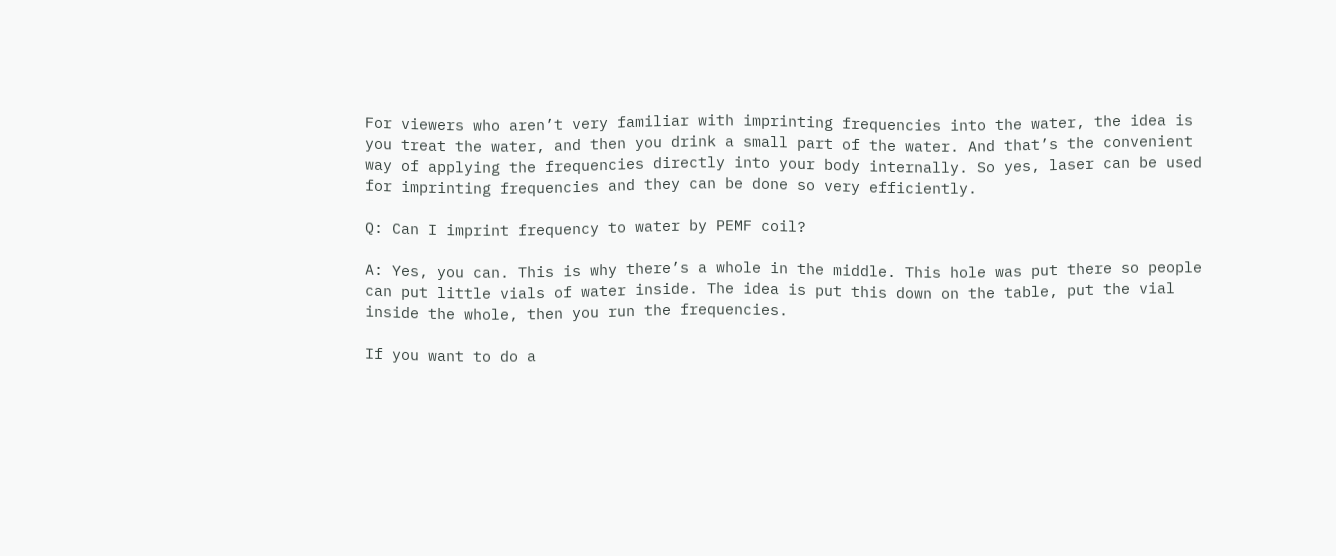For viewers who aren’t very familiar with imprinting frequencies into the water, the idea is you treat the water, and then you drink a small part of the water. And that’s the convenient way of applying the frequencies directly into your body internally. So yes, laser can be used for imprinting frequencies and they can be done so very efficiently.

Q: Can I imprint frequency to water by PEMF coil?

A: Yes, you can. This is why there’s a whole in the middle. This hole was put there so people can put little vials of water inside. The idea is put this down on the table, put the vial inside the whole, then you run the frequencies.

If you want to do a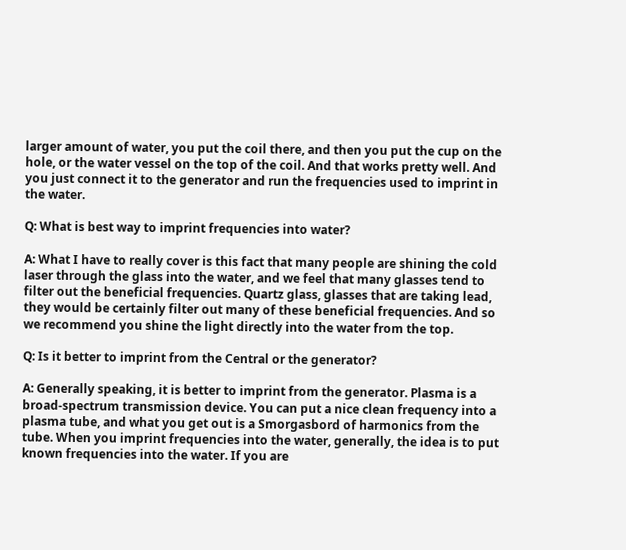larger amount of water, you put the coil there, and then you put the cup on the hole, or the water vessel on the top of the coil. And that works pretty well. And you just connect it to the generator and run the frequencies used to imprint in the water.

Q: What is best way to imprint frequencies into water?

A: What I have to really cover is this fact that many people are shining the cold laser through the glass into the water, and we feel that many glasses tend to filter out the beneficial frequencies. Quartz glass, glasses that are taking lead, they would be certainly filter out many of these beneficial frequencies. And so we recommend you shine the light directly into the water from the top.

Q: Is it better to imprint from the Central or the generator?

A: Generally speaking, it is better to imprint from the generator. Plasma is a broad-spectrum transmission device. You can put a nice clean frequency into a plasma tube, and what you get out is a Smorgasbord of harmonics from the tube. When you imprint frequencies into the water, generally, the idea is to put known frequencies into the water. If you are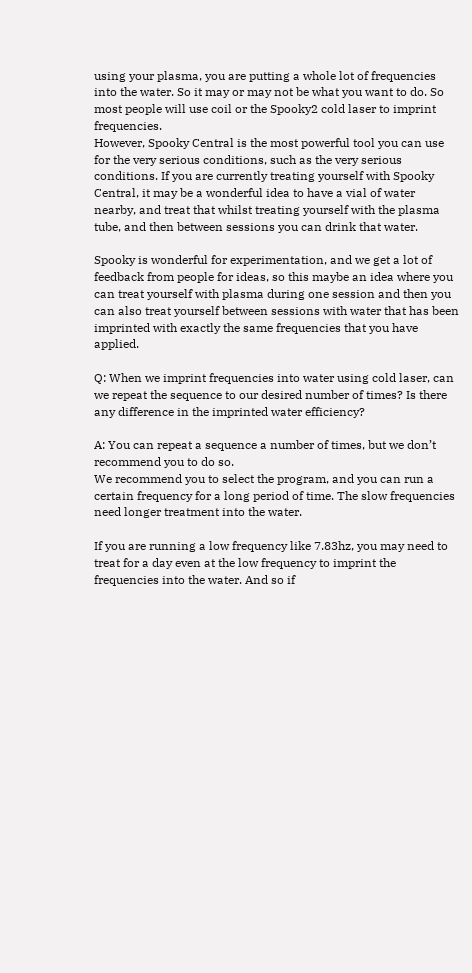using your plasma, you are putting a whole lot of frequencies into the water. So it may or may not be what you want to do. So most people will use coil or the Spooky2 cold laser to imprint frequencies.
However, Spooky Central is the most powerful tool you can use for the very serious conditions, such as the very serious conditions. If you are currently treating yourself with Spooky Central, it may be a wonderful idea to have a vial of water nearby, and treat that whilst treating yourself with the plasma tube, and then between sessions you can drink that water.

Spooky is wonderful for experimentation, and we get a lot of feedback from people for ideas, so this maybe an idea where you can treat yourself with plasma during one session and then you can also treat yourself between sessions with water that has been imprinted with exactly the same frequencies that you have applied.

Q: When we imprint frequencies into water using cold laser, can we repeat the sequence to our desired number of times? Is there any difference in the imprinted water efficiency?

A: You can repeat a sequence a number of times, but we don’t recommend you to do so.
We recommend you to select the program, and you can run a certain frequency for a long period of time. The slow frequencies need longer treatment into the water.

If you are running a low frequency like 7.83hz, you may need to treat for a day even at the low frequency to imprint the frequencies into the water. And so if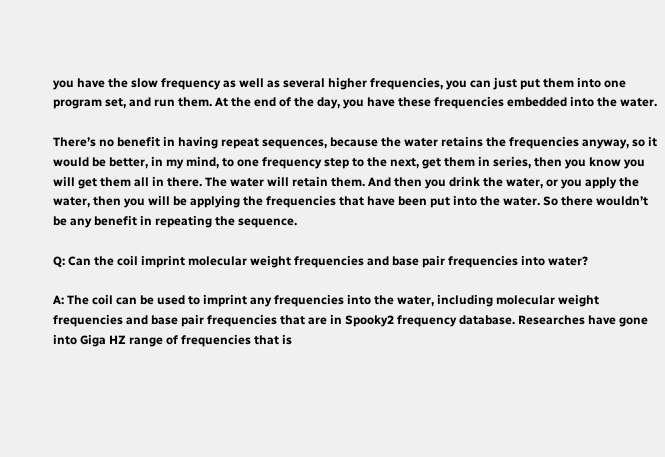you have the slow frequency as well as several higher frequencies, you can just put them into one program set, and run them. At the end of the day, you have these frequencies embedded into the water.

There’s no benefit in having repeat sequences, because the water retains the frequencies anyway, so it would be better, in my mind, to one frequency step to the next, get them in series, then you know you will get them all in there. The water will retain them. And then you drink the water, or you apply the water, then you will be applying the frequencies that have been put into the water. So there wouldn’t be any benefit in repeating the sequence.

Q: Can the coil imprint molecular weight frequencies and base pair frequencies into water?

A: The coil can be used to imprint any frequencies into the water, including molecular weight frequencies and base pair frequencies that are in Spooky2 frequency database. Researches have gone into Giga HZ range of frequencies that is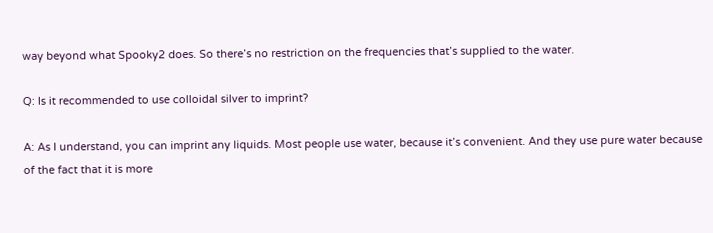way beyond what Spooky2 does. So there’s no restriction on the frequencies that’s supplied to the water.

Q: Is it recommended to use colloidal silver to imprint?

A: As I understand, you can imprint any liquids. Most people use water, because it’s convenient. And they use pure water because of the fact that it is more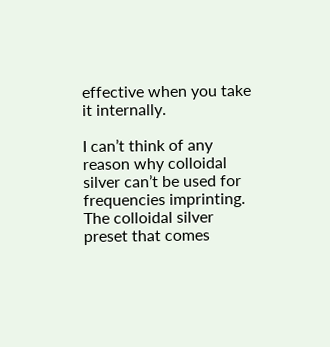effective when you take it internally.

I can’t think of any reason why colloidal silver can’t be used for frequencies imprinting. The colloidal silver preset that comes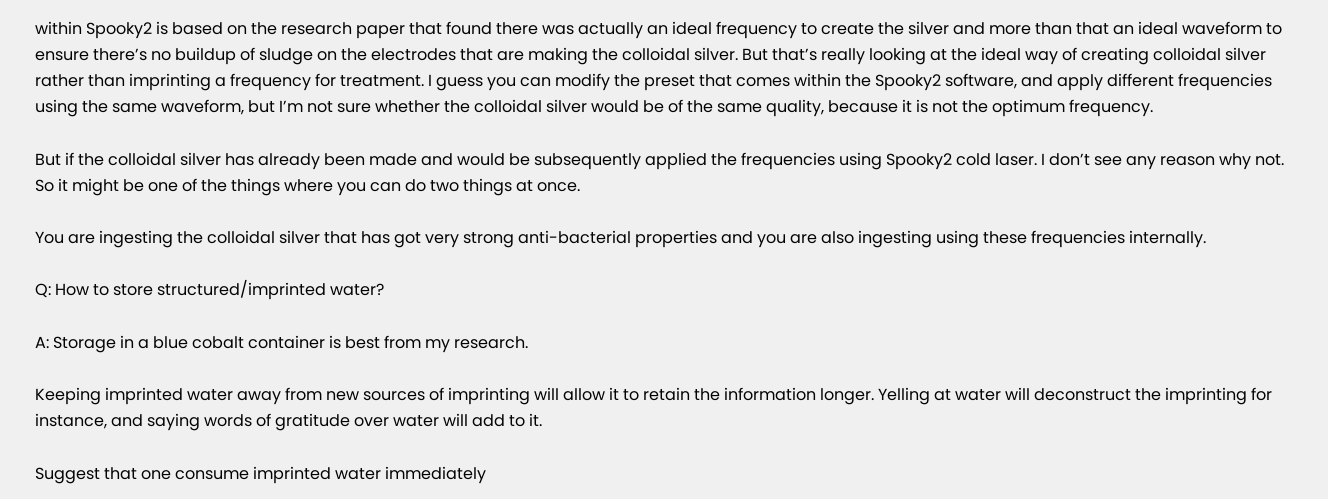within Spooky2 is based on the research paper that found there was actually an ideal frequency to create the silver and more than that an ideal waveform to ensure there’s no buildup of sludge on the electrodes that are making the colloidal silver. But that’s really looking at the ideal way of creating colloidal silver rather than imprinting a frequency for treatment. I guess you can modify the preset that comes within the Spooky2 software, and apply different frequencies using the same waveform, but I’m not sure whether the colloidal silver would be of the same quality, because it is not the optimum frequency.

But if the colloidal silver has already been made and would be subsequently applied the frequencies using Spooky2 cold laser. I don’t see any reason why not. So it might be one of the things where you can do two things at once.

You are ingesting the colloidal silver that has got very strong anti-bacterial properties and you are also ingesting using these frequencies internally.

Q: How to store structured/imprinted water?

A: Storage in a blue cobalt container is best from my research.

Keeping imprinted water away from new sources of imprinting will allow it to retain the information longer. Yelling at water will deconstruct the imprinting for instance, and saying words of gratitude over water will add to it.

Suggest that one consume imprinted water immediately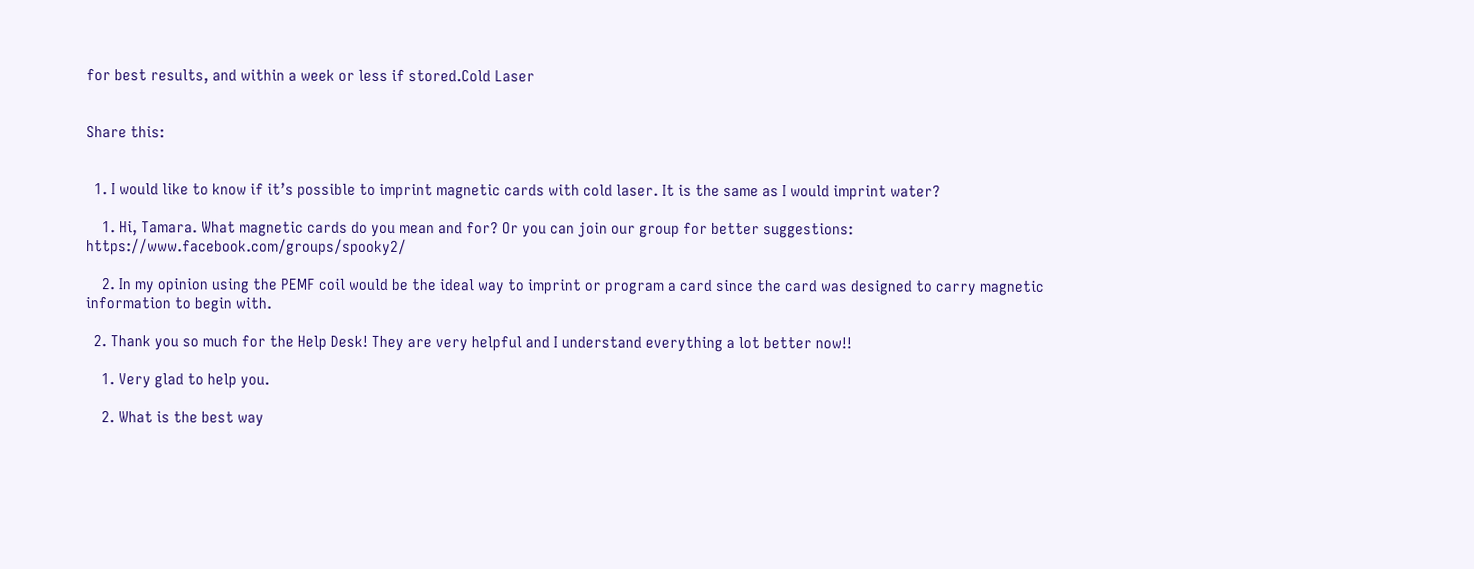for best results, and within a week or less if stored.Cold Laser


Share this:


  1. I would like to know if it’s possible to imprint magnetic cards with cold laser. It is the same as I would imprint water?

    1. Hi, Tamara. What magnetic cards do you mean and for? Or you can join our group for better suggestions: https://www.facebook.com/groups/spooky2/

    2. In my opinion using the PEMF coil would be the ideal way to imprint or program a card since the card was designed to carry magnetic information to begin with.

  2. Thank you so much for the Help Desk! They are very helpful and I understand everything a lot better now!!

    1. Very glad to help you.

    2. What is the best way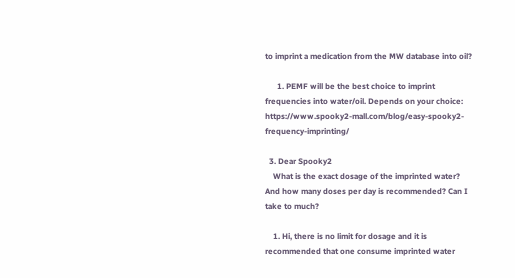to imprint a medication from the MW database into oil?

      1. PEMF will be the best choice to imprint frequencies into water/oil. Depends on your choice: https://www.spooky2-mall.com/blog/easy-spooky2-frequency-imprinting/

  3. Dear Spooky2
    What is the exact dosage of the imprinted water? And how many doses per day is recommended? Can I take to much?

    1. Hi, there is no limit for dosage and it is recommended that one consume imprinted water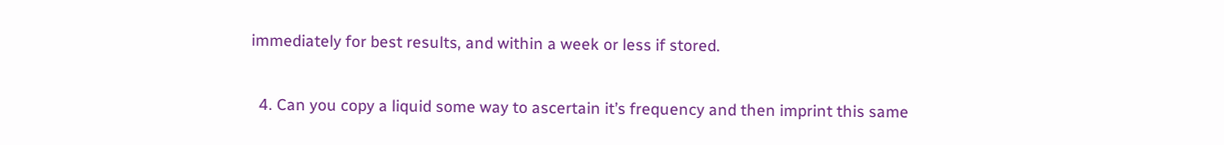immediately for best results, and within a week or less if stored.

  4. Can you copy a liquid some way to ascertain it’s frequency and then imprint this same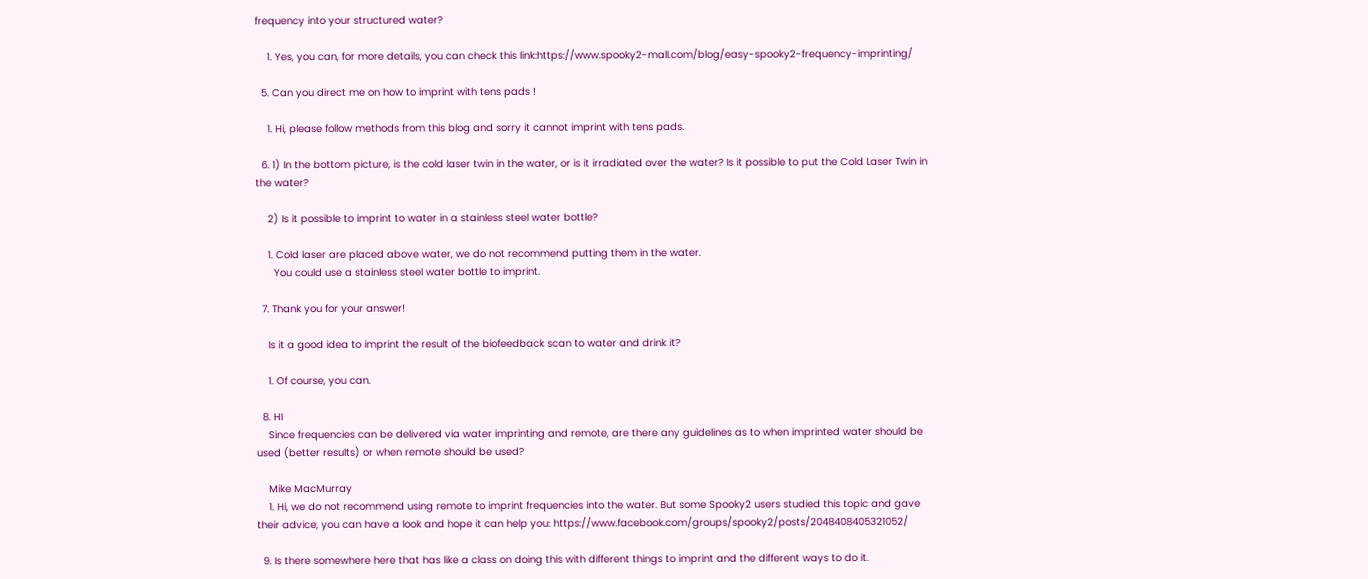frequency into your structured water?

    1. Yes, you can, for more details, you can check this link:https://www.spooky2-mall.com/blog/easy-spooky2-frequency-imprinting/

  5. Can you direct me on how to imprint with tens pads !

    1. Hi, please follow methods from this blog and sorry it cannot imprint with tens pads.

  6. 1) In the bottom picture, is the cold laser twin in the water, or is it irradiated over the water? Is it possible to put the Cold Laser Twin in the water?

    2) Is it possible to imprint to water in a stainless steel water bottle?

    1. Cold laser are placed above water, we do not recommend putting them in the water.
      You could use a stainless steel water bottle to imprint.

  7. Thank you for your answer!

    Is it a good idea to imprint the result of the biofeedback scan to water and drink it?

    1. Of course, you can.

  8. HI
    Since frequencies can be delivered via water imprinting and remote, are there any guidelines as to when imprinted water should be used (better results) or when remote should be used?

    Mike MacMurray
    1. Hi, we do not recommend using remote to imprint frequencies into the water. But some Spooky2 users studied this topic and gave their advice, you can have a look and hope it can help you: https://www.facebook.com/groups/spooky2/posts/2048408405321052/

  9. Is there somewhere here that has like a class on doing this with different things to imprint and the different ways to do it.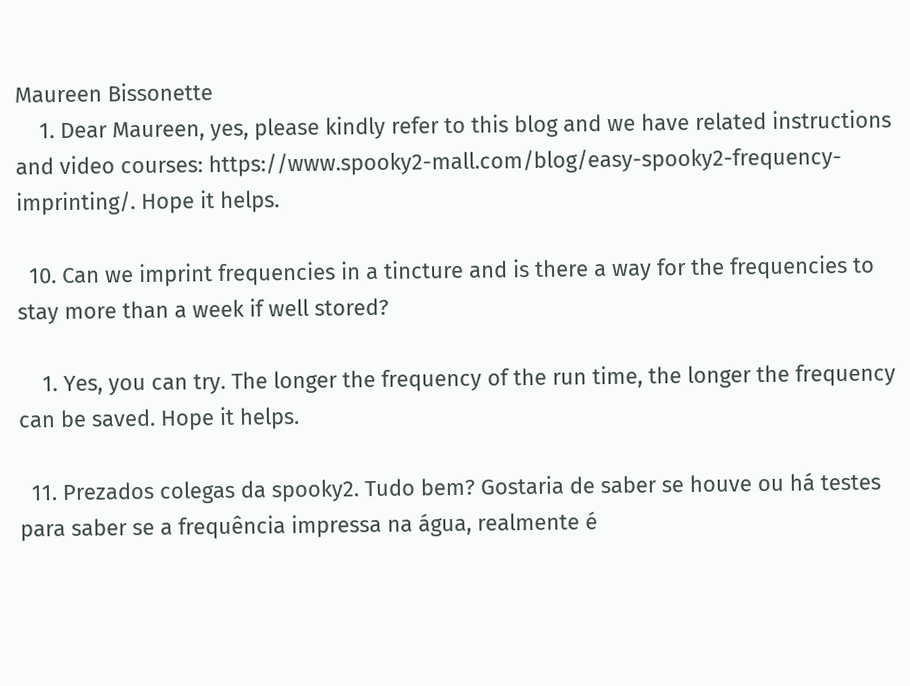Maureen Bissonette
    1. Dear Maureen, yes, please kindly refer to this blog and we have related instructions and video courses: https://www.spooky2-mall.com/blog/easy-spooky2-frequency-imprinting/. Hope it helps.

  10. Can we imprint frequencies in a tincture and is there a way for the frequencies to stay more than a week if well stored?

    1. Yes, you can try. The longer the frequency of the run time, the longer the frequency can be saved. Hope it helps.

  11. Prezados colegas da spooky2. Tudo bem? Gostaria de saber se houve ou há testes para saber se a frequência impressa na água, realmente é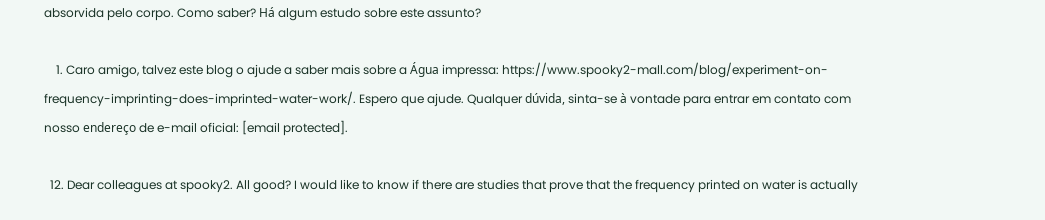absorvida pelo corpo. Como saber? Há algum estudo sobre este assunto?

    1. Caro amigo, talvez este blog o ajude a saber mais sobre a Água impressa: https://www.spooky2-mall.com/blog/experiment-on-frequency-imprinting-does-imprinted-water-work/. Espero que ajude. Qualquer dúvida, sinta-se à vontade para entrar em contato com nosso endereço de e-mail oficial: [email protected].

  12. Dear colleagues at spooky2. All good? I would like to know if there are studies that prove that the frequency printed on water is actually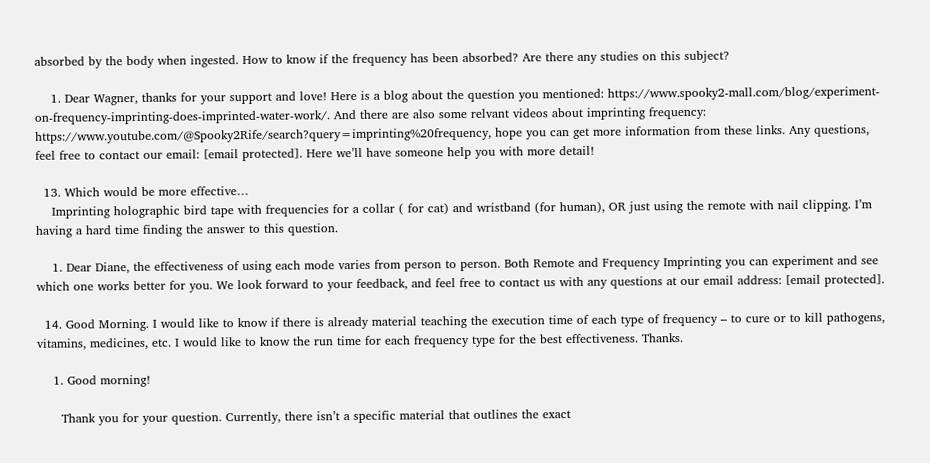absorbed by the body when ingested. How to know if the frequency has been absorbed? Are there any studies on this subject?

    1. Dear Wagner, thanks for your support and love! Here is a blog about the question you mentioned: https://www.spooky2-mall.com/blog/experiment-on-frequency-imprinting-does-imprinted-water-work/. And there are also some relvant videos about imprinting frequency: https://www.youtube.com/@Spooky2Rife/search?query=imprinting%20frequency, hope you can get more information from these links. Any questions, feel free to contact our email: [email protected]. Here we’ll have someone help you with more detail!

  13. Which would be more effective…
    Imprinting holographic bird tape with frequencies for a collar ( for cat) and wristband (for human), OR just using the remote with nail clipping. I’m having a hard time finding the answer to this question.

    1. Dear Diane, the effectiveness of using each mode varies from person to person. Both Remote and Frequency Imprinting you can experiment and see which one works better for you. We look forward to your feedback, and feel free to contact us with any questions at our email address: [email protected].

  14. Good Morning. I would like to know if there is already material teaching the execution time of each type of frequency – to cure or to kill pathogens, vitamins, medicines, etc. I would like to know the run time for each frequency type for the best effectiveness. Thanks.

    1. Good morning!

      Thank you for your question. Currently, there isn’t a specific material that outlines the exact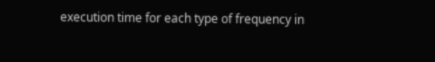execution time for each type of frequency in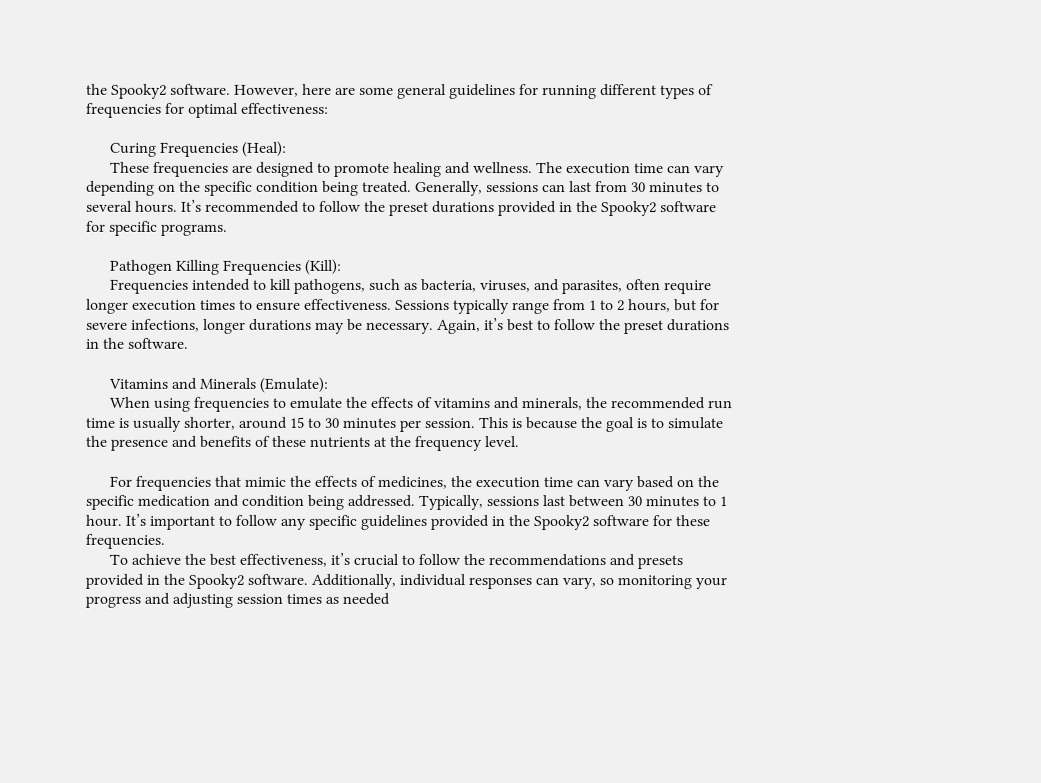the Spooky2 software. However, here are some general guidelines for running different types of frequencies for optimal effectiveness:

      Curing Frequencies (Heal):
      These frequencies are designed to promote healing and wellness. The execution time can vary depending on the specific condition being treated. Generally, sessions can last from 30 minutes to several hours. It’s recommended to follow the preset durations provided in the Spooky2 software for specific programs.

      Pathogen Killing Frequencies (Kill):
      Frequencies intended to kill pathogens, such as bacteria, viruses, and parasites, often require longer execution times to ensure effectiveness. Sessions typically range from 1 to 2 hours, but for severe infections, longer durations may be necessary. Again, it’s best to follow the preset durations in the software.

      Vitamins and Minerals (Emulate):
      When using frequencies to emulate the effects of vitamins and minerals, the recommended run time is usually shorter, around 15 to 30 minutes per session. This is because the goal is to simulate the presence and benefits of these nutrients at the frequency level.

      For frequencies that mimic the effects of medicines, the execution time can vary based on the specific medication and condition being addressed. Typically, sessions last between 30 minutes to 1 hour. It’s important to follow any specific guidelines provided in the Spooky2 software for these frequencies.
      To achieve the best effectiveness, it’s crucial to follow the recommendations and presets provided in the Spooky2 software. Additionally, individual responses can vary, so monitoring your progress and adjusting session times as needed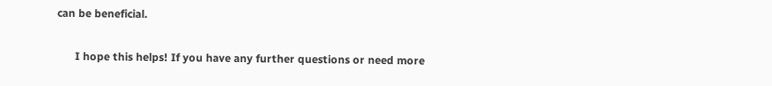can be beneficial.

      I hope this helps! If you have any further questions or need more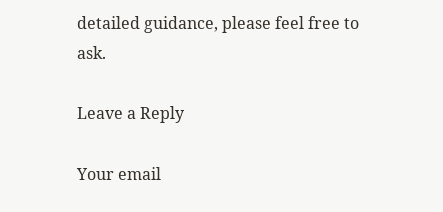detailed guidance, please feel free to ask.

Leave a Reply

Your email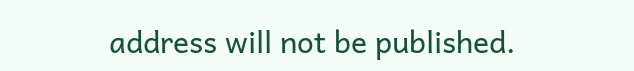address will not be published.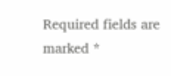Required fields are marked *